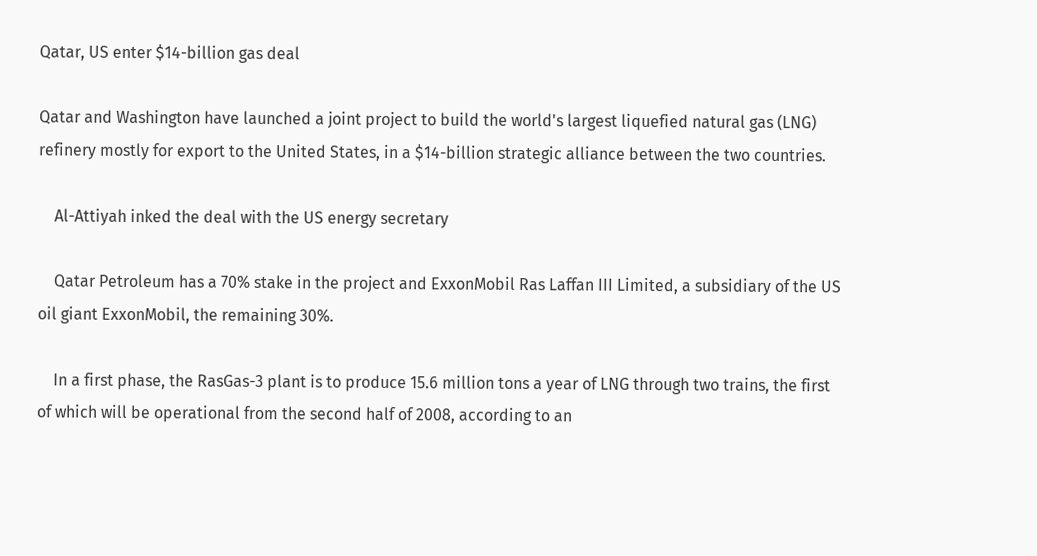Qatar, US enter $14-billion gas deal

Qatar and Washington have launched a joint project to build the world's largest liquefied natural gas (LNG) refinery mostly for export to the United States, in a $14-billion strategic alliance between the two countries.

    Al-Attiyah inked the deal with the US energy secretary

    Qatar Petroleum has a 70% stake in the project and ExxonMobil Ras Laffan III Limited, a subsidiary of the US oil giant ExxonMobil, the remaining 30%.

    In a first phase, the RasGas-3 plant is to produce 15.6 million tons a year of LNG through two trains, the first of which will be operational from the second half of 2008, according to an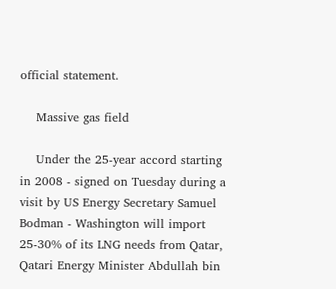official statement.

    Massive gas field

    Under the 25-year accord starting in 2008 - signed on Tuesday during a visit by US Energy Secretary Samuel Bodman - Washington will import 25-30% of its LNG needs from Qatar, Qatari Energy Minister Abdullah bin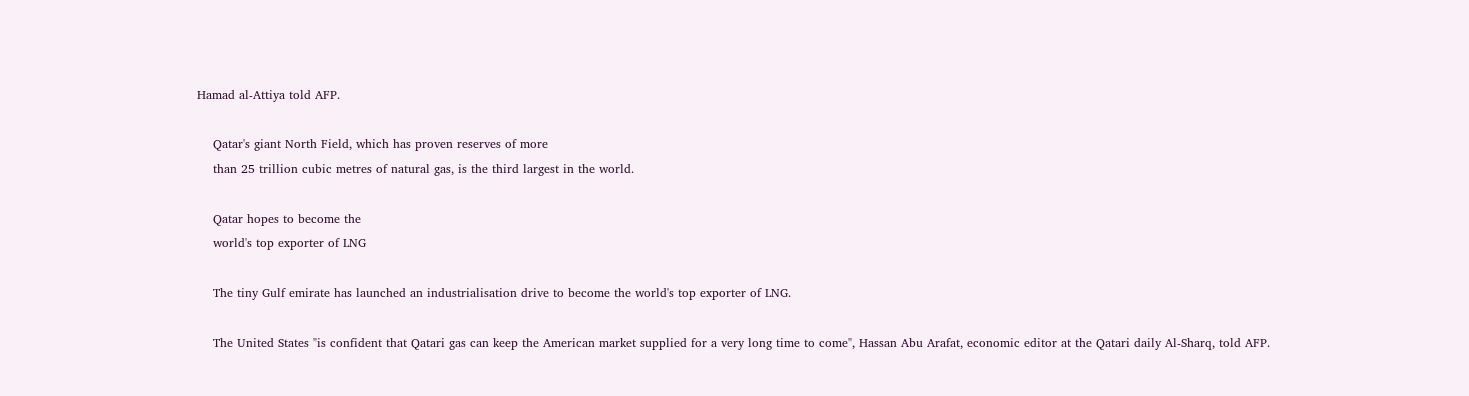Hamad al-Attiya told AFP.

    Qatar's giant North Field, which has proven reserves of more
    than 25 trillion cubic metres of natural gas, is the third largest in the world.

    Qatar hopes to become the
    world's top exporter of LNG

    The tiny Gulf emirate has launched an industrialisation drive to become the world's top exporter of LNG.

    The United States "is confident that Qatari gas can keep the American market supplied for a very long time to come", Hassan Abu Arafat, economic editor at the Qatari daily Al-Sharq, told AFP.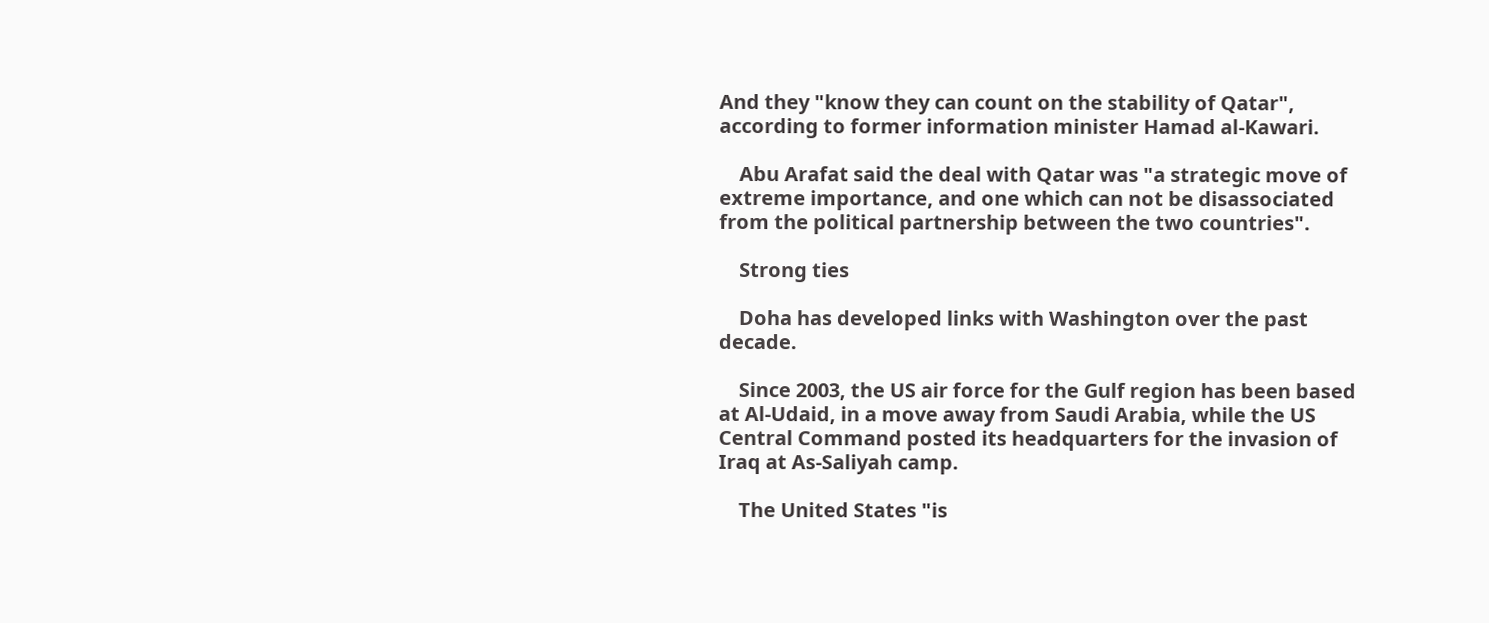And they "know they can count on the stability of Qatar", according to former information minister Hamad al-Kawari.

    Abu Arafat said the deal with Qatar was "a strategic move of extreme importance, and one which can not be disassociated from the political partnership between the two countries".

    Strong ties

    Doha has developed links with Washington over the past decade.

    Since 2003, the US air force for the Gulf region has been based at Al-Udaid, in a move away from Saudi Arabia, while the US Central Command posted its headquarters for the invasion of Iraq at As-Saliyah camp.

    The United States "is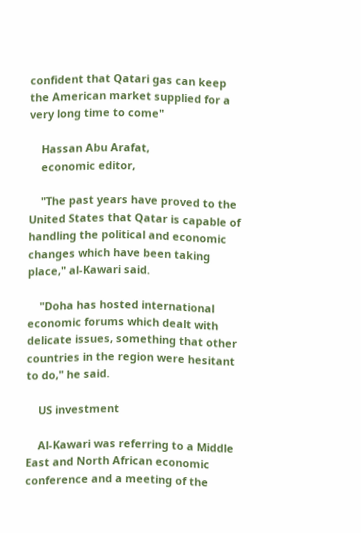confident that Qatari gas can keep the American market supplied for a very long time to come"

    Hassan Abu Arafat,
    economic editor,

    "The past years have proved to the United States that Qatar is capable of handling the political and economic changes which have been taking place," al-Kawari said.

    "Doha has hosted international economic forums which dealt with delicate issues, something that other countries in the region were hesitant to do," he said.

    US investment

    Al-Kawari was referring to a Middle East and North African economic conference and a meeting of the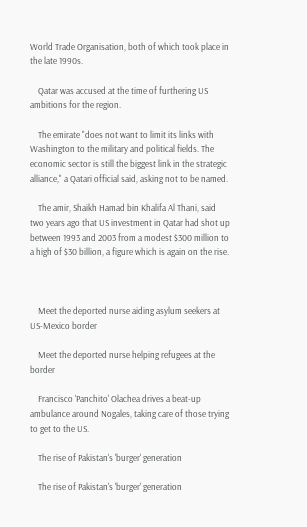World Trade Organisation, both of which took place in the late 1990s.

    Qatar was accused at the time of furthering US ambitions for the region.

    The emirate "does not want to limit its links with Washington to the military and political fields. The economic sector is still the biggest link in the strategic alliance," a Qatari official said, asking not to be named.

    The amir, Shaikh Hamad bin Khalifa Al Thani, said two years ago that US investment in Qatar had shot up between 1993 and 2003 from a modest $300 million to a high of $30 billion, a figure which is again on the rise.



    Meet the deported nurse aiding asylum seekers at US-Mexico border

    Meet the deported nurse helping refugees at the border

    Francisco 'Panchito' Olachea drives a beat-up ambulance around Nogales, taking care of those trying to get to the US.

    The rise of Pakistan's 'burger' generation

    The rise of Pakistan's 'burger' generation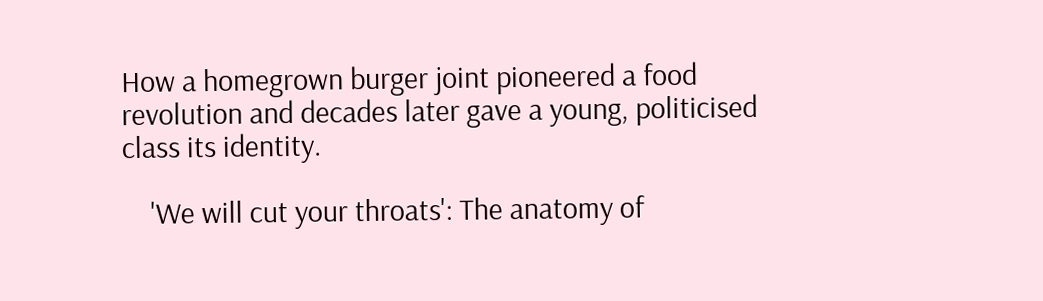How a homegrown burger joint pioneered a food revolution and decades later gave a young, politicised class its identity.

    'We will cut your throats': The anatomy of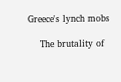Greece's lynch mobs

    The brutality of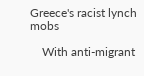Greece's racist lynch mobs

    With anti-migrant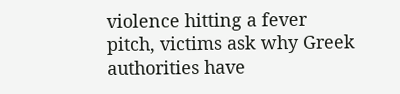violence hitting a fever pitch, victims ask why Greek authorities have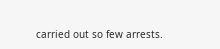carried out so few arrests.